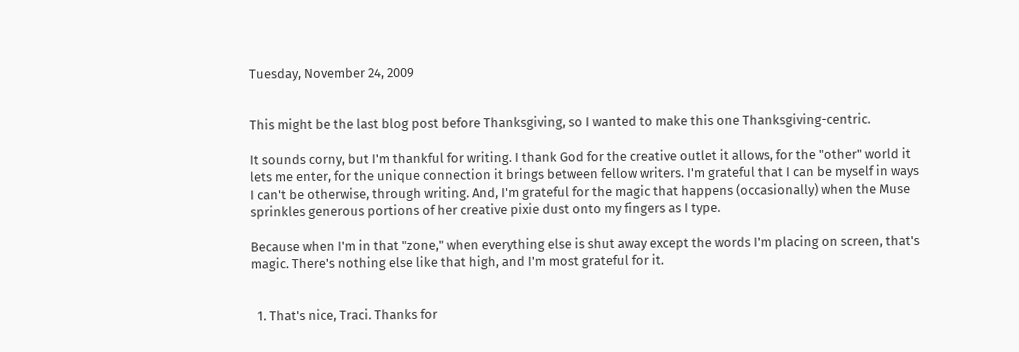Tuesday, November 24, 2009


This might be the last blog post before Thanksgiving, so I wanted to make this one Thanksgiving-centric.

It sounds corny, but I'm thankful for writing. I thank God for the creative outlet it allows, for the "other" world it lets me enter, for the unique connection it brings between fellow writers. I'm grateful that I can be myself in ways I can't be otherwise, through writing. And, I'm grateful for the magic that happens (occasionally) when the Muse sprinkles generous portions of her creative pixie dust onto my fingers as I type.

Because when I'm in that "zone," when everything else is shut away except the words I'm placing on screen, that's magic. There's nothing else like that high, and I'm most grateful for it.


  1. That's nice, Traci. Thanks for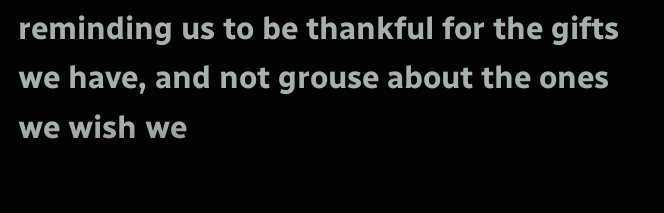reminding us to be thankful for the gifts we have, and not grouse about the ones we wish we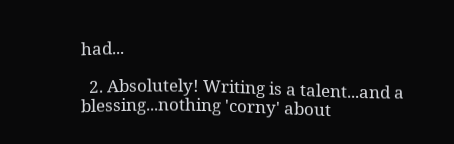had...

  2. Absolutely! Writing is a talent...and a blessing...nothing 'corny' about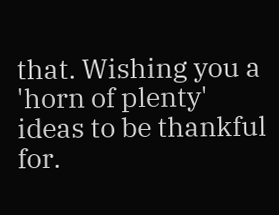that. Wishing you a 'horn of plenty' ideas to be thankful for.